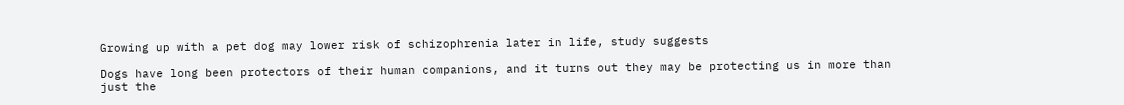Growing up with a pet dog may lower risk of schizophrenia later in life, study suggests

Dogs have long been protectors of their human companions, and it turns out they may be protecting us in more than just the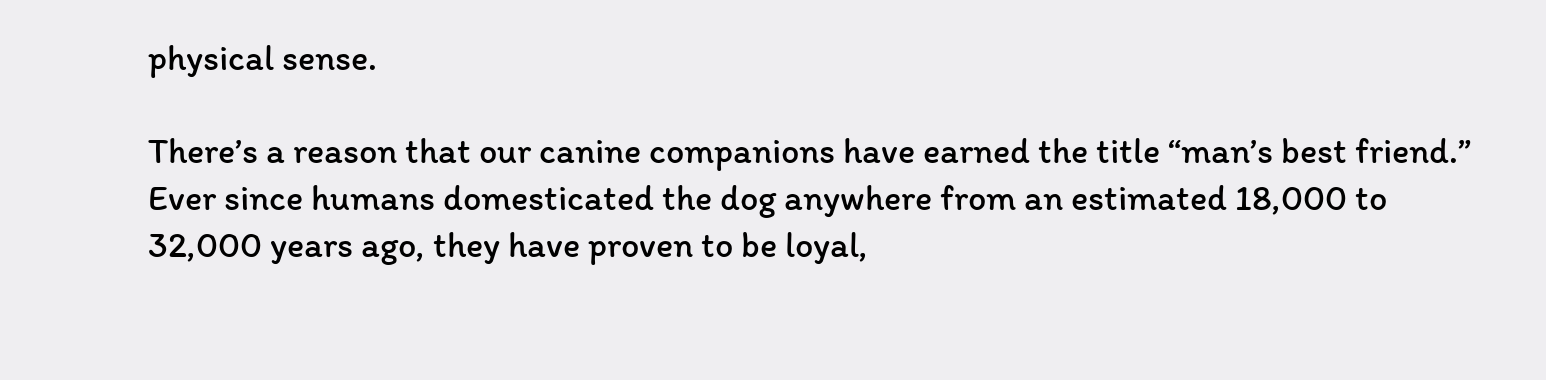physical sense.

There’s a reason that our canine companions have earned the title “man’s best friend.” Ever since humans domesticated the dog anywhere from an estimated 18,000 to 32,000 years ago, they have proven to be loyal,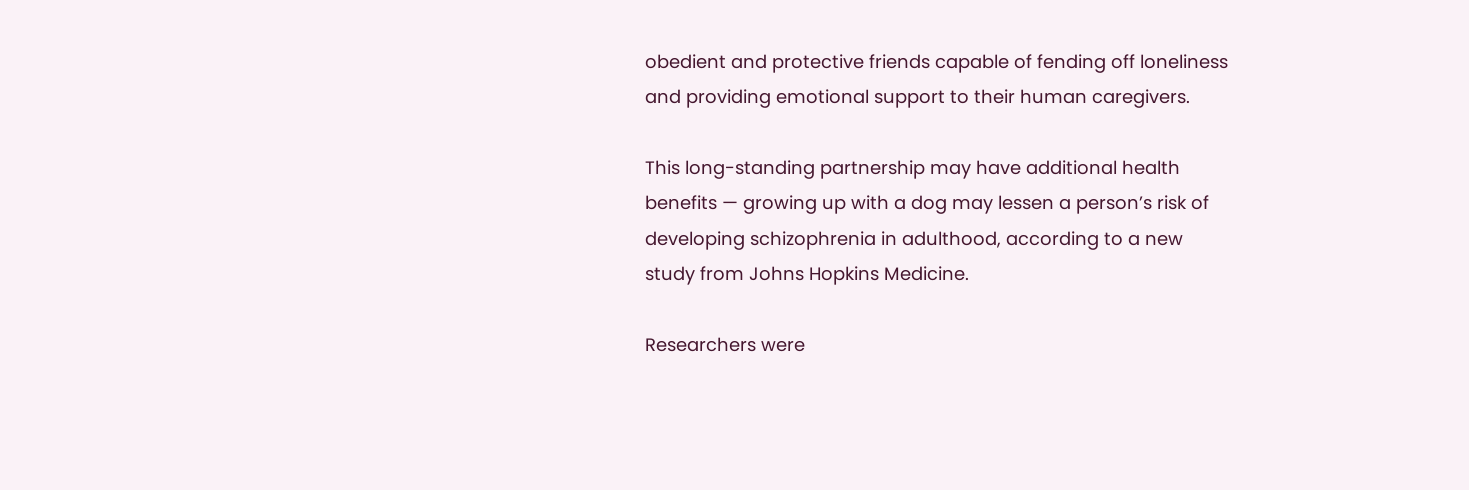obedient and protective friends capable of fending off loneliness and providing emotional support to their human caregivers.

This long-standing partnership may have additional health benefits — growing up with a dog may lessen a person’s risk of developing schizophrenia in adulthood, according to a new study from Johns Hopkins Medicine.

Researchers were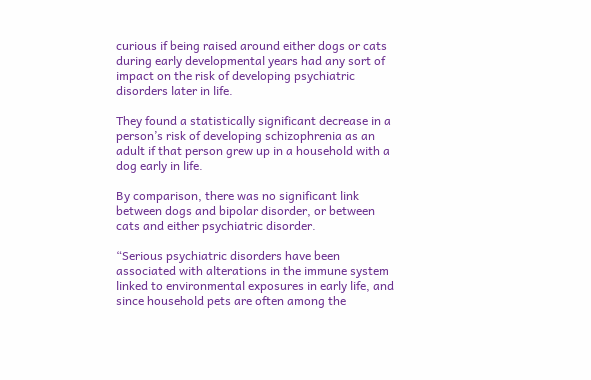curious if being raised around either dogs or cats during early developmental years had any sort of impact on the risk of developing psychiatric disorders later in life.

They found a statistically significant decrease in a person’s risk of developing schizophrenia as an adult if that person grew up in a household with a dog early in life.

By comparison, there was no significant link between dogs and bipolar disorder, or between cats and either psychiatric disorder.

“Serious psychiatric disorders have been associated with alterations in the immune system linked to environmental exposures in early life, and since household pets are often among the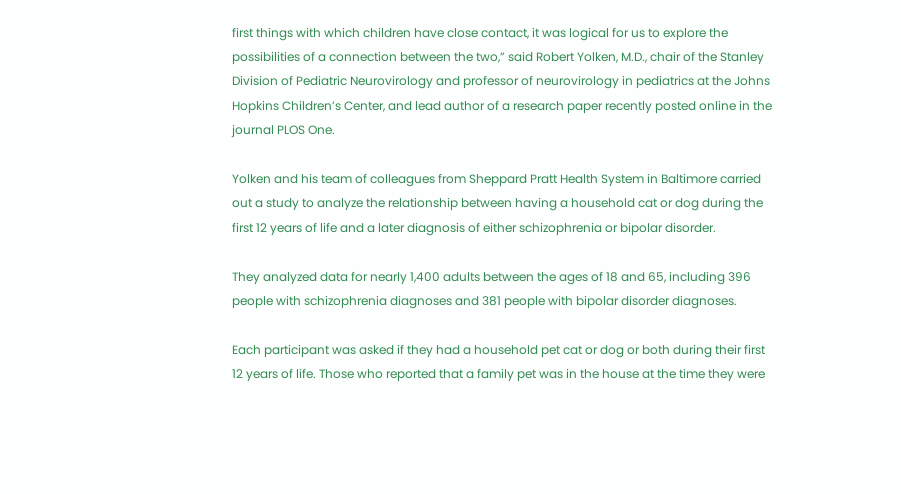first things with which children have close contact, it was logical for us to explore the possibilities of a connection between the two,” said Robert Yolken, M.D., chair of the Stanley Division of Pediatric Neurovirology and professor of neurovirology in pediatrics at the Johns Hopkins Children’s Center, and lead author of a research paper recently posted online in the journal PLOS One.

Yolken and his team of colleagues from Sheppard Pratt Health System in Baltimore carried out a study to analyze the relationship between having a household cat or dog during the first 12 years of life and a later diagnosis of either schizophrenia or bipolar disorder.

They analyzed data for nearly 1,400 adults between the ages of 18 and 65, including 396 people with schizophrenia diagnoses and 381 people with bipolar disorder diagnoses.

Each participant was asked if they had a household pet cat or dog or both during their first 12 years of life. Those who reported that a family pet was in the house at the time they were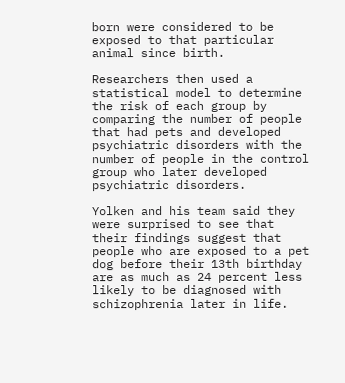born were considered to be exposed to that particular animal since birth.

Researchers then used a statistical model to determine the risk of each group by comparing the number of people that had pets and developed psychiatric disorders with the number of people in the control group who later developed psychiatric disorders.

Yolken and his team said they were surprised to see that their findings suggest that people who are exposed to a pet dog before their 13th birthday are as much as 24 percent less likely to be diagnosed with schizophrenia later in life.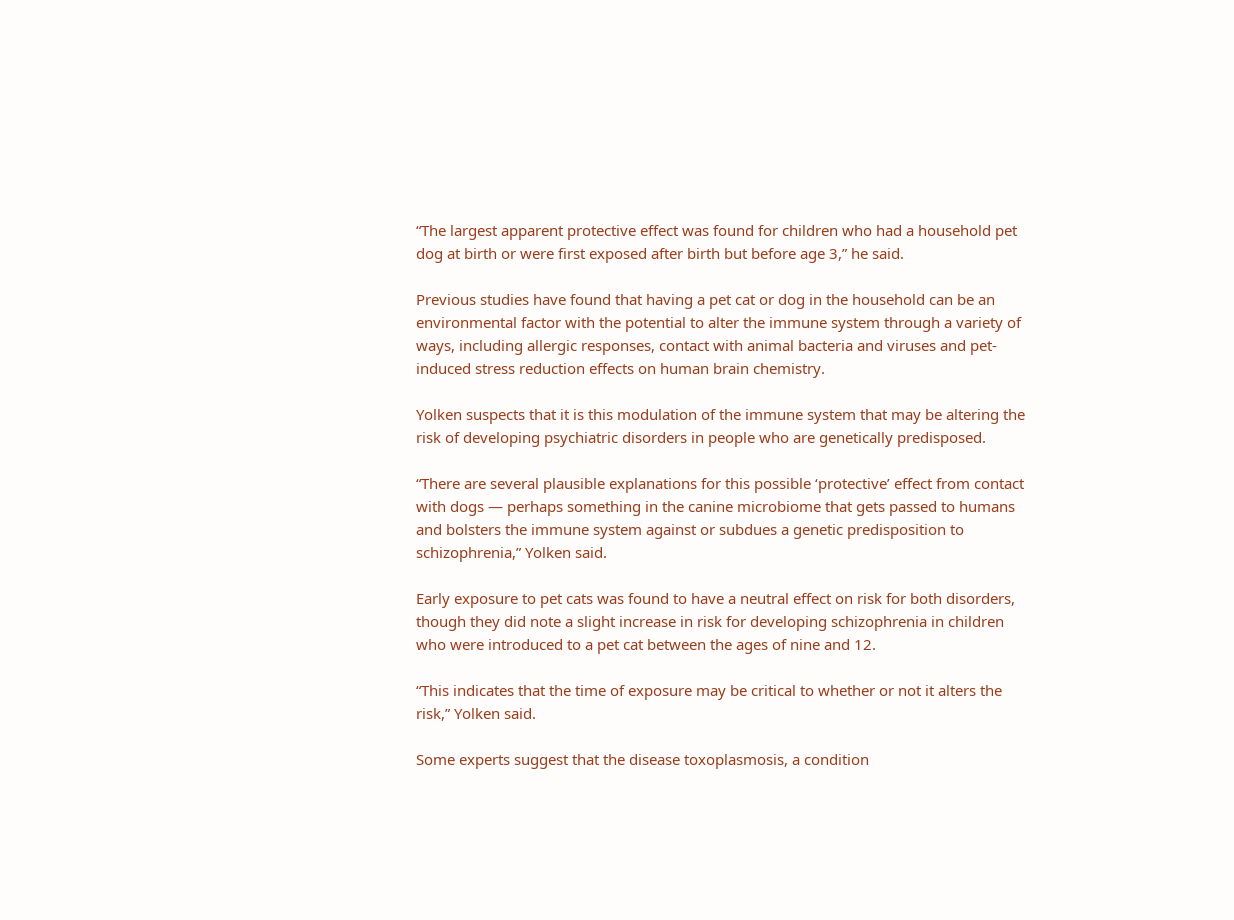“The largest apparent protective effect was found for children who had a household pet dog at birth or were first exposed after birth but before age 3,” he said.

Previous studies have found that having a pet cat or dog in the household can be an environmental factor with the potential to alter the immune system through a variety of ways, including allergic responses, contact with animal bacteria and viruses and pet-induced stress reduction effects on human brain chemistry.

Yolken suspects that it is this modulation of the immune system that may be altering the risk of developing psychiatric disorders in people who are genetically predisposed.

“There are several plausible explanations for this possible ‘protective’ effect from contact with dogs — perhaps something in the canine microbiome that gets passed to humans and bolsters the immune system against or subdues a genetic predisposition to schizophrenia,” Yolken said.

Early exposure to pet cats was found to have a neutral effect on risk for both disorders, though they did note a slight increase in risk for developing schizophrenia in children who were introduced to a pet cat between the ages of nine and 12.

“This indicates that the time of exposure may be critical to whether or not it alters the risk,” Yolken said.

Some experts suggest that the disease toxoplasmosis, a condition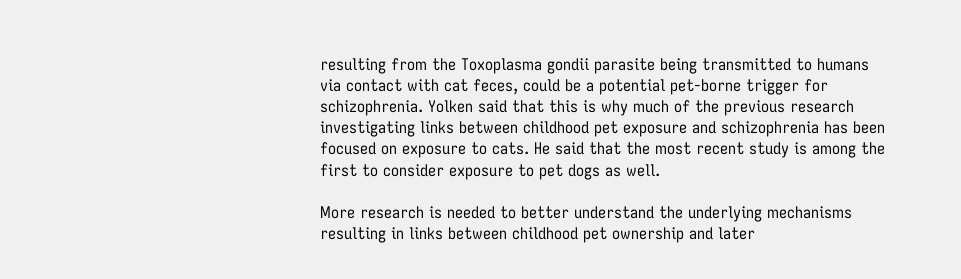resulting from the Toxoplasma gondii parasite being transmitted to humans via contact with cat feces, could be a potential pet-borne trigger for schizophrenia. Yolken said that this is why much of the previous research investigating links between childhood pet exposure and schizophrenia has been focused on exposure to cats. He said that the most recent study is among the first to consider exposure to pet dogs as well.

More research is needed to better understand the underlying mechanisms resulting in links between childhood pet ownership and later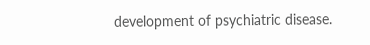development of psychiatric disease.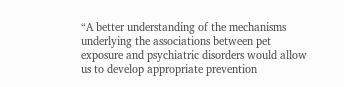“A better understanding of the mechanisms underlying the associations between pet exposure and psychiatric disorders would allow us to develop appropriate prevention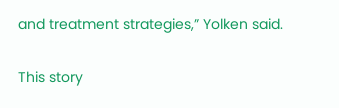and treatment strategies,” Yolken said.

This story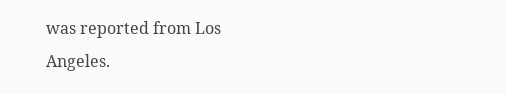was reported from Los Angeles.